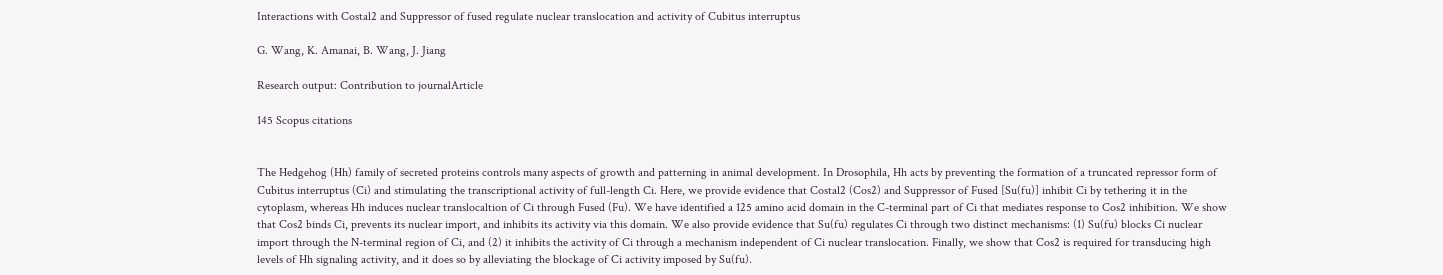Interactions with Costal2 and Suppressor of fused regulate nuclear translocation and activity of Cubitus interruptus

G. Wang, K. Amanai, B. Wang, J. Jiang

Research output: Contribution to journalArticle

145 Scopus citations


The Hedgehog (Hh) family of secreted proteins controls many aspects of growth and patterning in animal development. In Drosophila, Hh acts by preventing the formation of a truncated repressor form of Cubitus interruptus (Ci) and stimulating the transcriptional activity of full-length Ci. Here, we provide evidence that Costal2 (Cos2) and Suppressor of Fused [Su(fu)] inhibit Ci by tethering it in the cytoplasm, whereas Hh induces nuclear translocaltion of Ci through Fused (Fu). We have identified a 125 amino acid domain in the C-terminal part of Ci that mediates response to Cos2 inhibition. We show that Cos2 binds Ci, prevents its nuclear import, and inhibits its activity via this domain. We also provide evidence that Su(fu) regulates Ci through two distinct mechanisms: (1) Su(fu) blocks Ci nuclear import through the N-terminal region of Ci, and (2) it inhibits the activity of Ci through a mechanism independent of Ci nuclear translocation. Finally, we show that Cos2 is required for transducing high levels of Hh signaling activity, and it does so by alleviating the blockage of Ci activity imposed by Su(fu).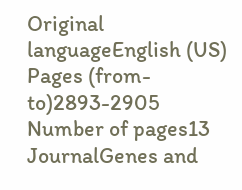Original languageEnglish (US)
Pages (from-to)2893-2905
Number of pages13
JournalGenes and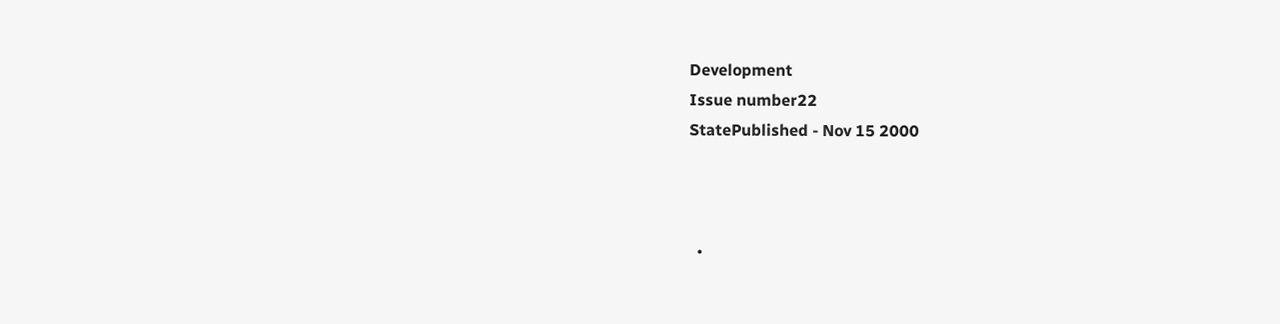Development
Issue number22
StatePublished - Nov 15 2000



  •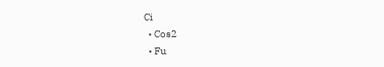Ci
  • Cos2
  • Fu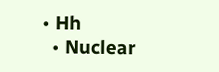• Hh
  • Nuclear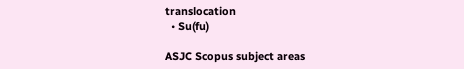translocation
  • Su(fu)

ASJC Scopus subject areas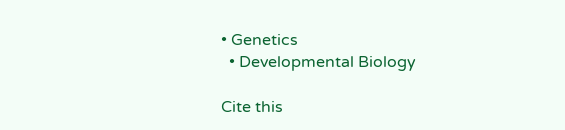• Genetics
  • Developmental Biology

Cite this